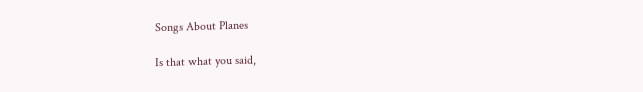Songs About Planes

Is that what you said,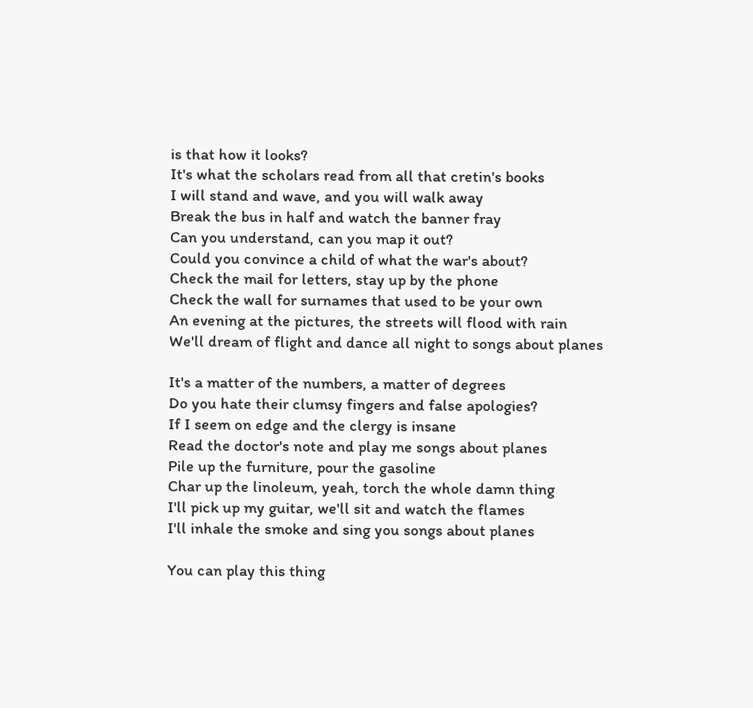is that how it looks?
It's what the scholars read from all that cretin's books
I will stand and wave, and you will walk away
Break the bus in half and watch the banner fray
Can you understand, can you map it out?
Could you convince a child of what the war's about?
Check the mail for letters, stay up by the phone
Check the wall for surnames that used to be your own
An evening at the pictures, the streets will flood with rain
We'll dream of flight and dance all night to songs about planes

It's a matter of the numbers, a matter of degrees
Do you hate their clumsy fingers and false apologies?
If I seem on edge and the clergy is insane
Read the doctor's note and play me songs about planes
Pile up the furniture, pour the gasoline
Char up the linoleum, yeah, torch the whole damn thing
I'll pick up my guitar, we'll sit and watch the flames
I'll inhale the smoke and sing you songs about planes

You can play this thing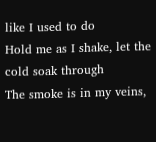like I used to do
Hold me as I shake, let the cold soak through
The smoke is in my veins,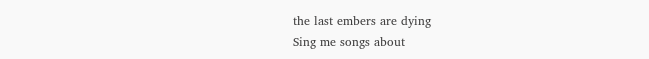the last embers are dying
Sing me songs about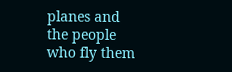planes and the people who fly them